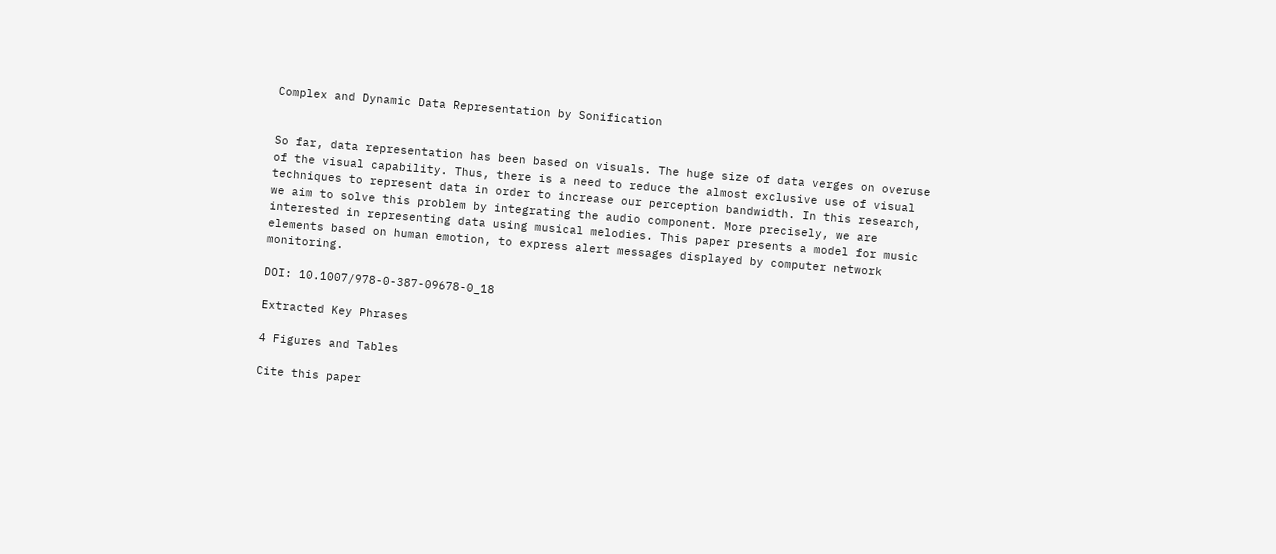Complex and Dynamic Data Representation by Sonification


So far, data representation has been based on visuals. The huge size of data verges on overuse of the visual capability. Thus, there is a need to reduce the almost exclusive use of visual techniques to represent data in order to increase our perception bandwidth. In this research, we aim to solve this problem by integrating the audio component. More precisely, we are interested in representing data using musical melodies. This paper presents a model for music elements based on human emotion, to express alert messages displayed by computer network monitoring.

DOI: 10.1007/978-0-387-09678-0_18

Extracted Key Phrases

4 Figures and Tables

Cite this paper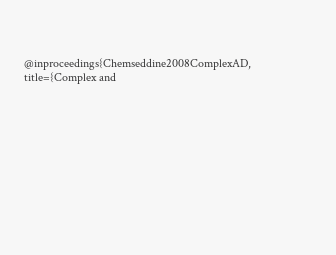@inproceedings{Chemseddine2008ComplexAD, title={Complex and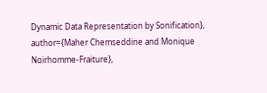Dynamic Data Representation by Sonification}, author={Maher Chemseddine and Monique Noirhomme-Fraiture},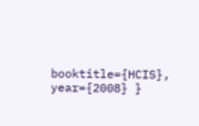booktitle={HCIS}, year={2008} }